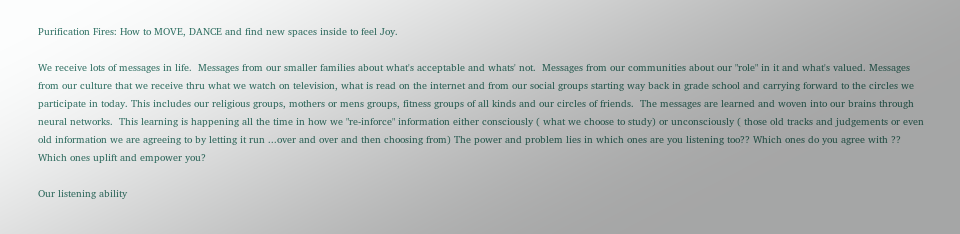Purification Fires: How to MOVE, DANCE and find new spaces inside to feel Joy.

We receive lots of messages in life.  Messages from our smaller families about what's acceptable and whats' not.  Messages from our communities about our "role" in it and what's valued. Messages from our culture that we receive thru what we watch on television, what is read on the internet and from our social groups starting way back in grade school and carrying forward to the circles we participate in today. This includes our religious groups, mothers or mens groups, fitness groups of all kinds and our circles of friends.  The messages are learned and woven into our brains through neural networks.  This learning is happening all the time in how we "re-inforce" information either consciously ( what we choose to study) or unconsciously ( those old tracks and judgements or even old information we are agreeing to by letting it run ...over and over and then choosing from) The power and problem lies in which ones are you listening too?? Which ones do you agree with ?? Which ones uplift and empower you?

Our listening ability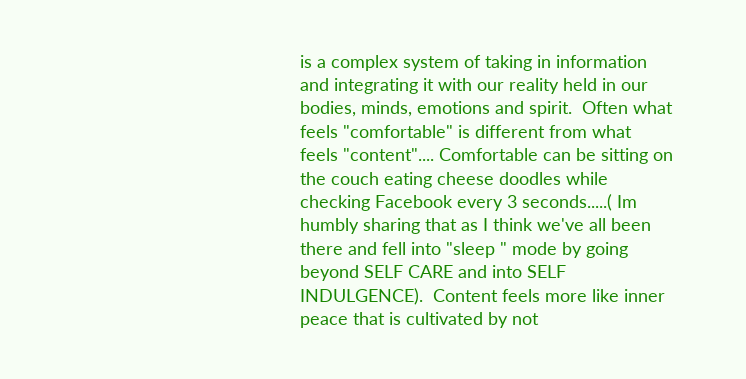is a complex system of taking in information and integrating it with our reality held in our bodies, minds, emotions and spirit.  Often what feels "comfortable" is different from what feels "content".... Comfortable can be sitting on the couch eating cheese doodles while checking Facebook every 3 seconds.....( Im humbly sharing that as I think we've all been there and fell into "sleep " mode by going beyond SELF CARE and into SELF INDULGENCE).  Content feels more like inner peace that is cultivated by not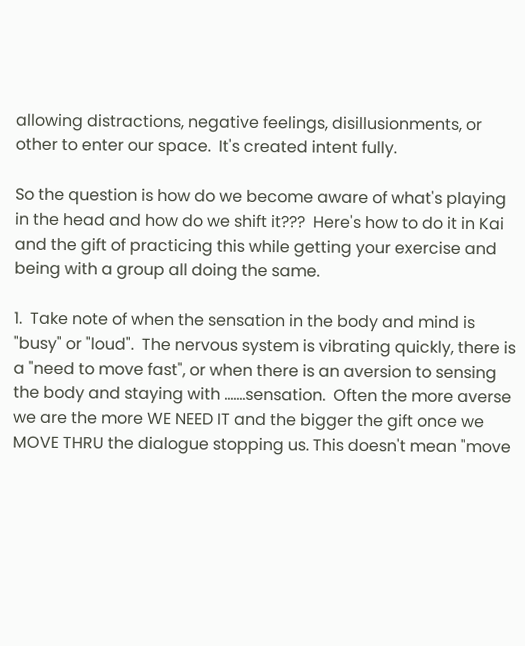allowing distractions, negative feelings, disillusionments, or other to enter our space.  It's created intent fully.

So the question is how do we become aware of what's playing in the head and how do we shift it???  Here's how to do it in Kai and the gift of practicing this while getting your exercise and being with a group all doing the same.

1.  Take note of when the sensation in the body and mind is "busy" or "loud".  The nervous system is vibrating quickly, there is a "need to move fast", or when there is an aversion to sensing the body and staying with .......sensation.  Often the more averse we are the more WE NEED IT and the bigger the gift once we MOVE THRU the dialogue stopping us. This doesn't mean "move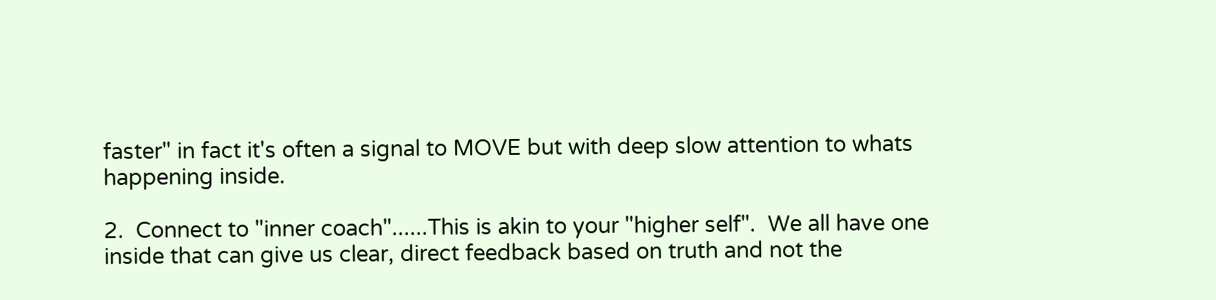faster" in fact it's often a signal to MOVE but with deep slow attention to whats happening inside.

2.  Connect to "inner coach"......This is akin to your "higher self".  We all have one inside that can give us clear, direct feedback based on truth and not the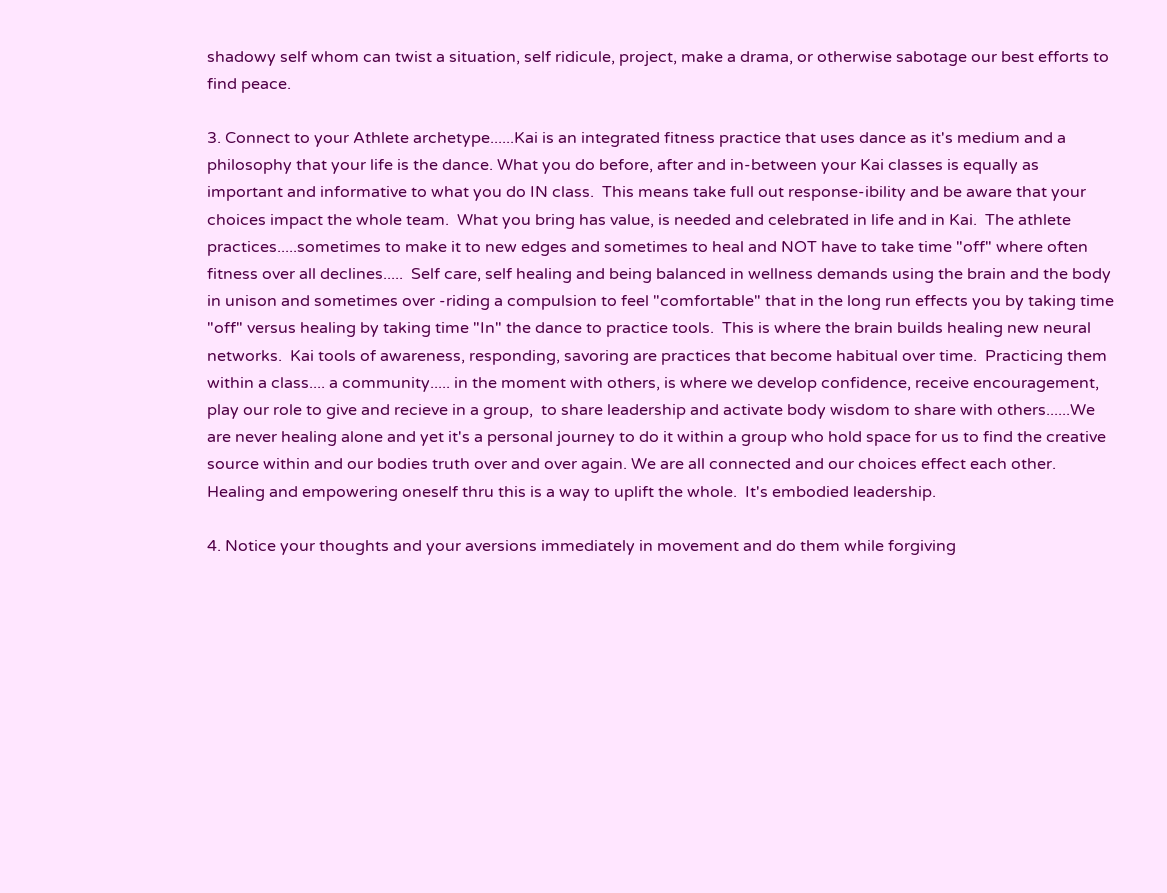shadowy self whom can twist a situation, self ridicule, project, make a drama, or otherwise sabotage our best efforts to find peace.

3. Connect to your Athlete archetype......Kai is an integrated fitness practice that uses dance as it's medium and a philosophy that your life is the dance. What you do before, after and in-between your Kai classes is equally as important and informative to what you do IN class.  This means take full out response-ibility and be aware that your choices impact the whole team.  What you bring has value, is needed and celebrated in life and in Kai.  The athlete practices.....sometimes to make it to new edges and sometimes to heal and NOT have to take time "off" where often fitness over all declines.....  Self care, self healing and being balanced in wellness demands using the brain and the body in unison and sometimes over -riding a compulsion to feel "comfortable" that in the long run effects you by taking time "off" versus healing by taking time "In" the dance to practice tools.  This is where the brain builds healing new neural networks.  Kai tools of awareness, responding, savoring are practices that become habitual over time.  Practicing them within a class.... a community..... in the moment with others, is where we develop confidence, receive encouragement, play our role to give and recieve in a group,  to share leadership and activate body wisdom to share with others......We are never healing alone and yet it's a personal journey to do it within a group who hold space for us to find the creative source within and our bodies truth over and over again. We are all connected and our choices effect each other. Healing and empowering oneself thru this is a way to uplift the whole.  It's embodied leadership.

4. Notice your thoughts and your aversions immediately in movement and do them while forgiving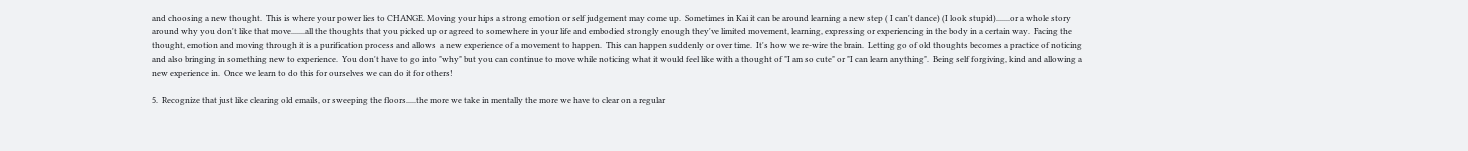and choosing a new thought.  This is where your power lies to CHANGE. Moving your hips a strong emotion or self judgement may come up.  Sometimes in Kai it can be around learning a new step ( I can't dance) (I look stupid).......or a whole story around why you don't like that move.......all the thoughts that you picked up or agreed to somewhere in your life and embodied strongly enough they've limited movement, learning, expressing or experiencing in the body in a certain way.  Facing the thought, emotion and moving through it is a purification process and allows  a new experience of a movement to happen.  This can happen suddenly or over time.  It's how we re-wire the brain.  Letting go of old thoughts becomes a practice of noticing and also bringing in something new to experience.  You don't have to go into "why" but you can continue to move while noticing what it would feel like with a thought of "I am so cute" or "I can learn anything".  Being self forgiving, kind and allowing a new experience in.  Once we learn to do this for ourselves we can do it for others!

5.  Recognize that just like clearing old emails, or sweeping the floors.....the more we take in mentally the more we have to clear on a regular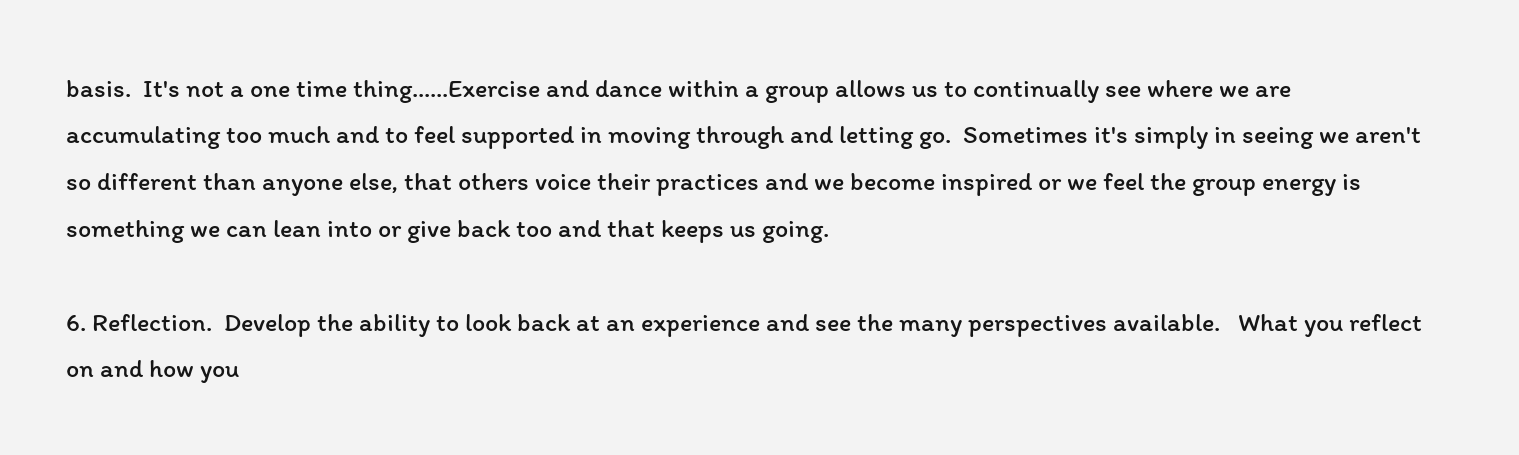basis.  It's not a one time thing......Exercise and dance within a group allows us to continually see where we are accumulating too much and to feel supported in moving through and letting go.  Sometimes it's simply in seeing we aren't so different than anyone else, that others voice their practices and we become inspired or we feel the group energy is something we can lean into or give back too and that keeps us going.

6. Reflection.  Develop the ability to look back at an experience and see the many perspectives available.   What you reflect on and how you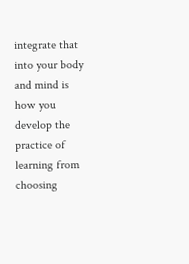integrate that into your body and mind is how you develop the practice of learning from choosing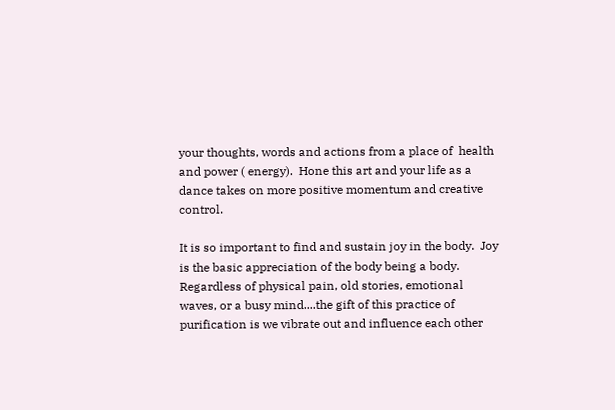your thoughts, words and actions from a place of  health and power ( energy).  Hone this art and your life as a dance takes on more positive momentum and creative control.

It is so important to find and sustain joy in the body.  Joy is the basic appreciation of the body being a body.  Regardless of physical pain, old stories, emotional waves, or a busy mind....the gift of this practice of purification is we vibrate out and influence each other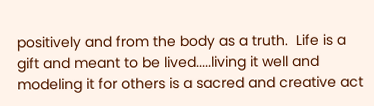positively and from the body as a truth.  Life is a gift and meant to be lived.....living it well and modeling it for others is a sacred and creative act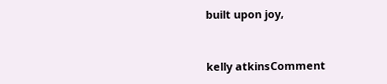built upon joy,


kelly atkinsComment